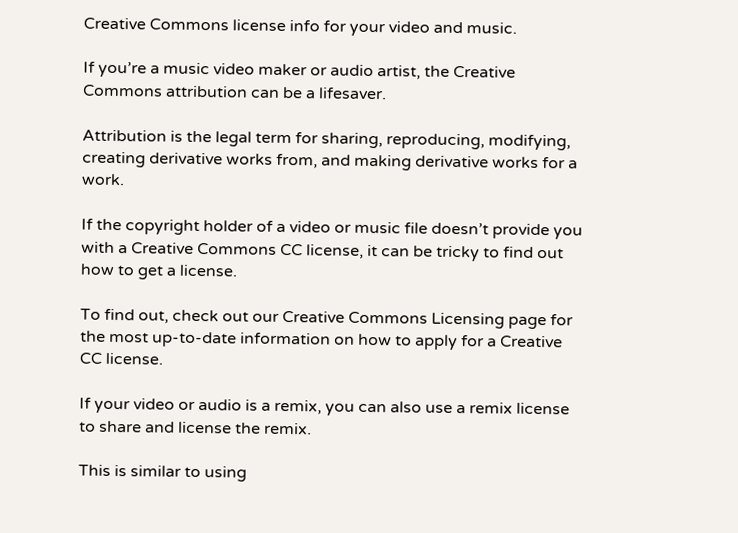Creative Commons license info for your video and music.

If you’re a music video maker or audio artist, the Creative Commons attribution can be a lifesaver.

Attribution is the legal term for sharing, reproducing, modifying, creating derivative works from, and making derivative works for a work.

If the copyright holder of a video or music file doesn’t provide you with a Creative Commons CC license, it can be tricky to find out how to get a license.

To find out, check out our Creative Commons Licensing page for the most up-to-date information on how to apply for a Creative CC license.

If your video or audio is a remix, you can also use a remix license to share and license the remix.

This is similar to using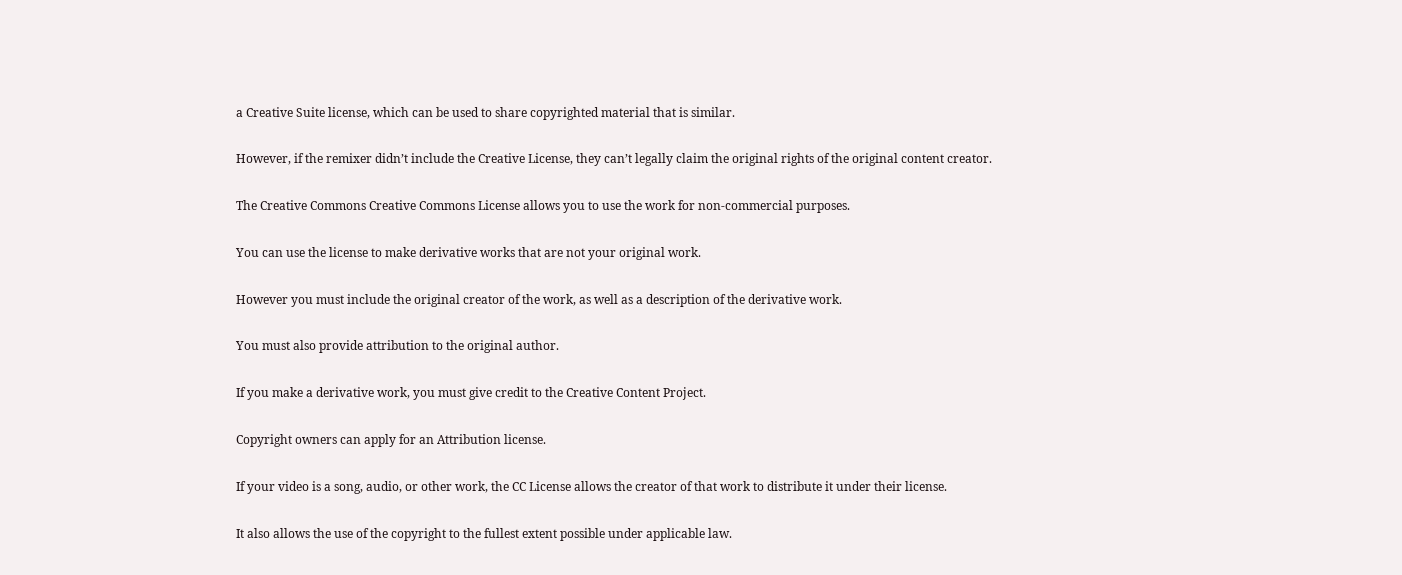a Creative Suite license, which can be used to share copyrighted material that is similar.

However, if the remixer didn’t include the Creative License, they can’t legally claim the original rights of the original content creator.

The Creative Commons Creative Commons License allows you to use the work for non-commercial purposes.

You can use the license to make derivative works that are not your original work.

However you must include the original creator of the work, as well as a description of the derivative work.

You must also provide attribution to the original author.

If you make a derivative work, you must give credit to the Creative Content Project.

Copyright owners can apply for an Attribution license.

If your video is a song, audio, or other work, the CC License allows the creator of that work to distribute it under their license.

It also allows the use of the copyright to the fullest extent possible under applicable law.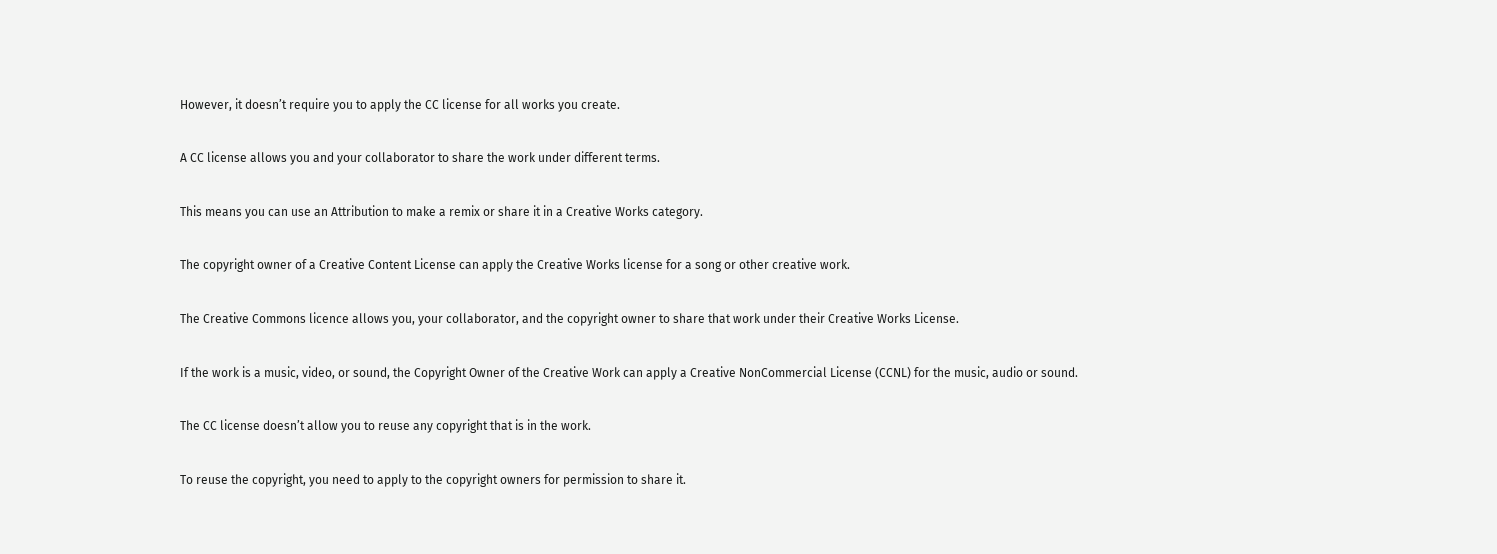However, it doesn’t require you to apply the CC license for all works you create.

A CC license allows you and your collaborator to share the work under different terms.

This means you can use an Attribution to make a remix or share it in a Creative Works category.

The copyright owner of a Creative Content License can apply the Creative Works license for a song or other creative work.

The Creative Commons licence allows you, your collaborator, and the copyright owner to share that work under their Creative Works License.

If the work is a music, video, or sound, the Copyright Owner of the Creative Work can apply a Creative NonCommercial License (CCNL) for the music, audio or sound.

The CC license doesn’t allow you to reuse any copyright that is in the work.

To reuse the copyright, you need to apply to the copyright owners for permission to share it.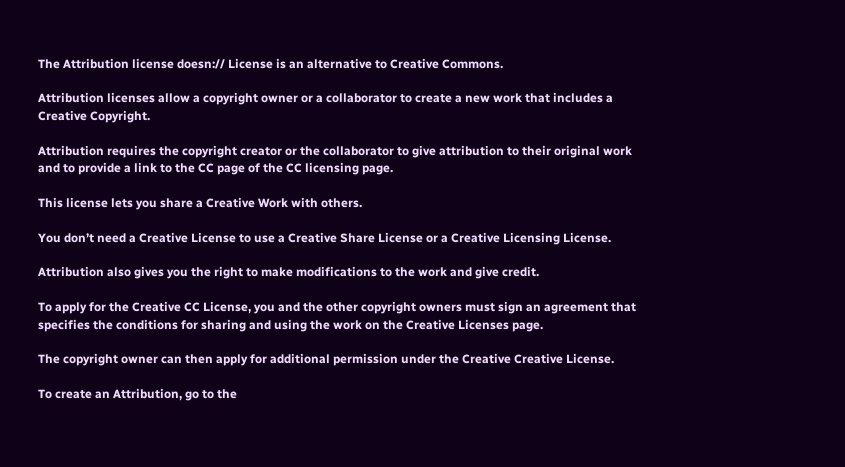The Attribution license doesn:// License is an alternative to Creative Commons.

Attribution licenses allow a copyright owner or a collaborator to create a new work that includes a Creative Copyright.

Attribution requires the copyright creator or the collaborator to give attribution to their original work and to provide a link to the CC page of the CC licensing page.

This license lets you share a Creative Work with others.

You don’t need a Creative License to use a Creative Share License or a Creative Licensing License.

Attribution also gives you the right to make modifications to the work and give credit.

To apply for the Creative CC License, you and the other copyright owners must sign an agreement that specifies the conditions for sharing and using the work on the Creative Licenses page.

The copyright owner can then apply for additional permission under the Creative Creative License.

To create an Attribution, go to the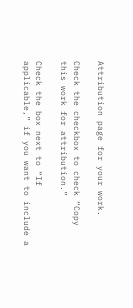Attribution page for your work.

Check the checkbox to check “Copy this work for attribution.”

Check the box next to “If applicable,” if you want to include a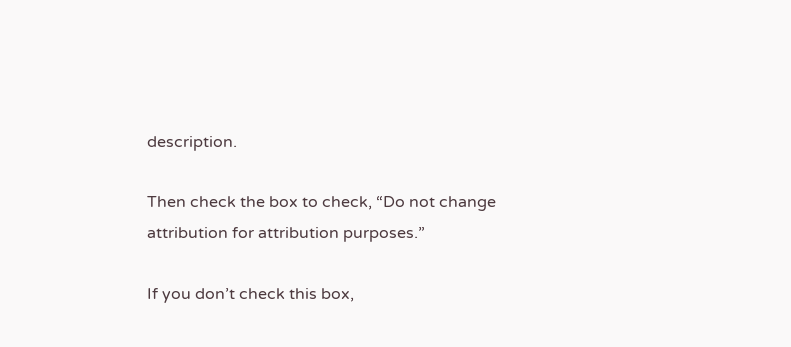description.

Then check the box to check, “Do not change attribution for attribution purposes.”

If you don’t check this box,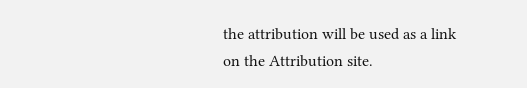the attribution will be used as a link on the Attribution site.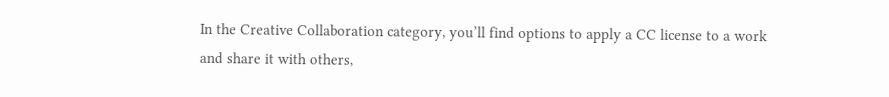In the Creative Collaboration category, you’ll find options to apply a CC license to a work and share it with others,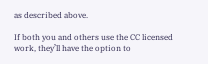as described above.

If both you and others use the CC licensed work, they’ll have the option to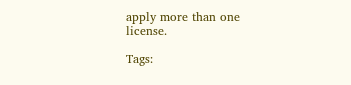apply more than one license.

Tags: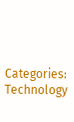Categories: Technology